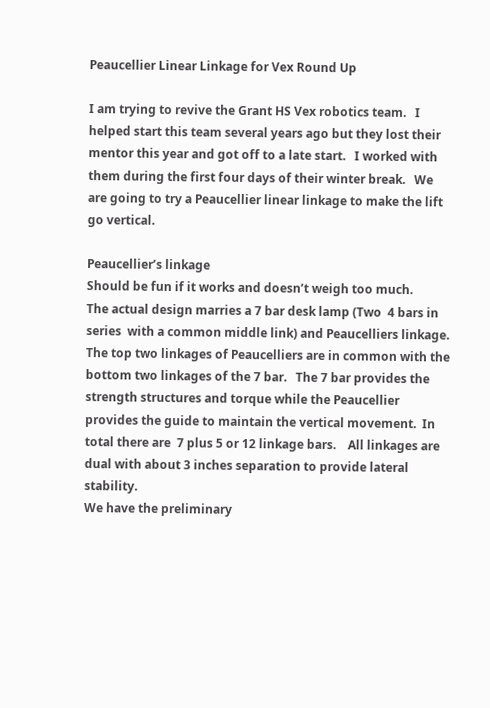Peaucellier Linear Linkage for Vex Round Up

I am trying to revive the Grant HS Vex robotics team.   I helped start this team several years ago but they lost their mentor this year and got off to a late start.   I worked with them during the first four days of their winter break.   We are going to try a Peaucellier linear linkage to make the lift go vertical.

Peaucellier’s linkage
Should be fun if it works and doesn’t weigh too much.
The actual design marries a 7 bar desk lamp (Two  4 bars in series  with a common middle link) and Peaucelliers linkage.   The top two linkages of Peaucelliers are in common with the bottom two linkages of the 7 bar.   The 7 bar provides the strength structures and torque while the Peaucellier provides the guide to maintain the vertical movement.  In total there are  7 plus 5 or 12 linkage bars.    All linkages are dual with about 3 inches separation to provide lateral stability.
We have the preliminary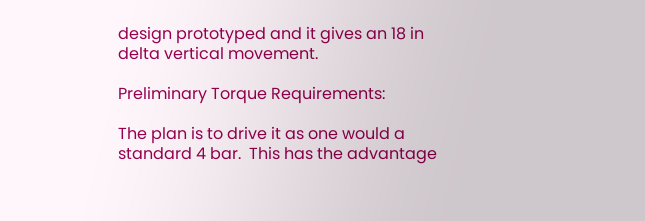design prototyped and it gives an 18 in delta vertical movement.

Preliminary Torque Requirements:

The plan is to drive it as one would a standard 4 bar.  This has the advantage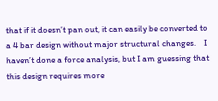that if it doesn’t pan out, it can easily be converted to a 4 bar design without major structural changes.    I haven’t done a force analysis, but I am guessing that this design requires more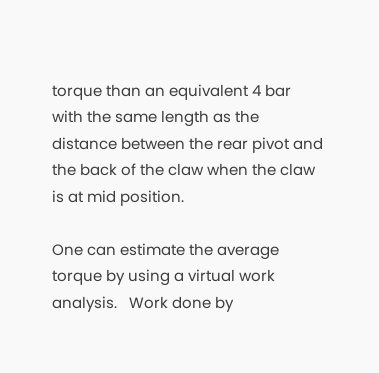torque than an equivalent 4 bar with the same length as the distance between the rear pivot and the back of the claw when the claw is at mid position.

One can estimate the average torque by using a virtual work analysis.   Work done by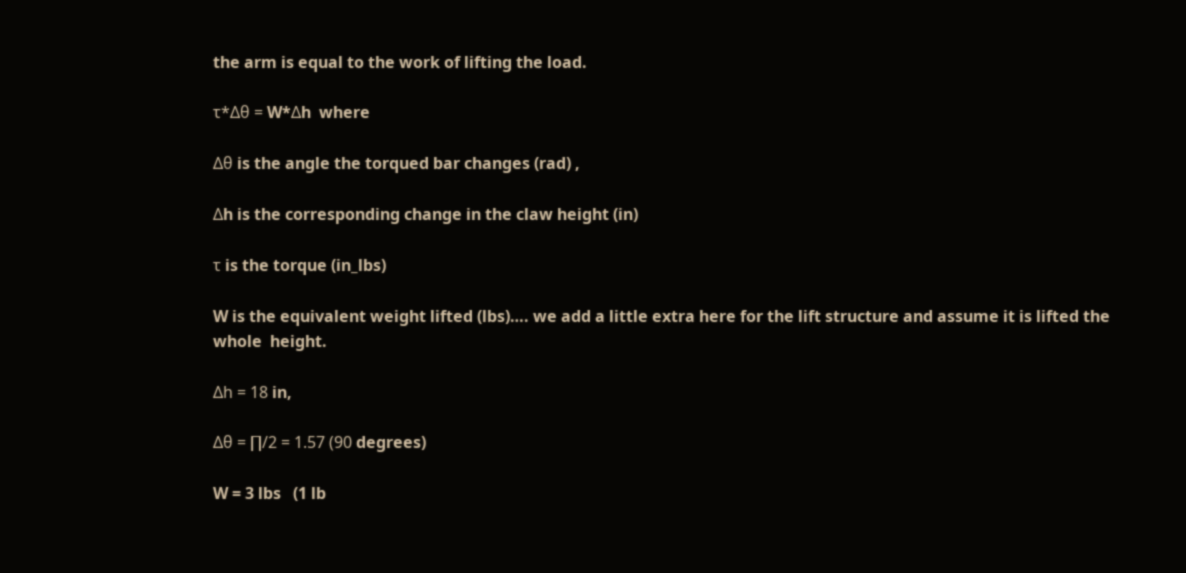the arm is equal to the work of lifting the load.

τ*Δθ = W*Δh  where

Δθ is the angle the torqued bar changes (rad) ,

Δh is the corresponding change in the claw height (in)

τ is the torque (in_lbs)

W is the equivalent weight lifted (lbs)…. we add a little extra here for the lift structure and assume it is lifted the whole  height.

Δh = 18 in,

Δθ = ∏/2 = 1.57 (90 degrees)

W = 3 lbs   (1 lb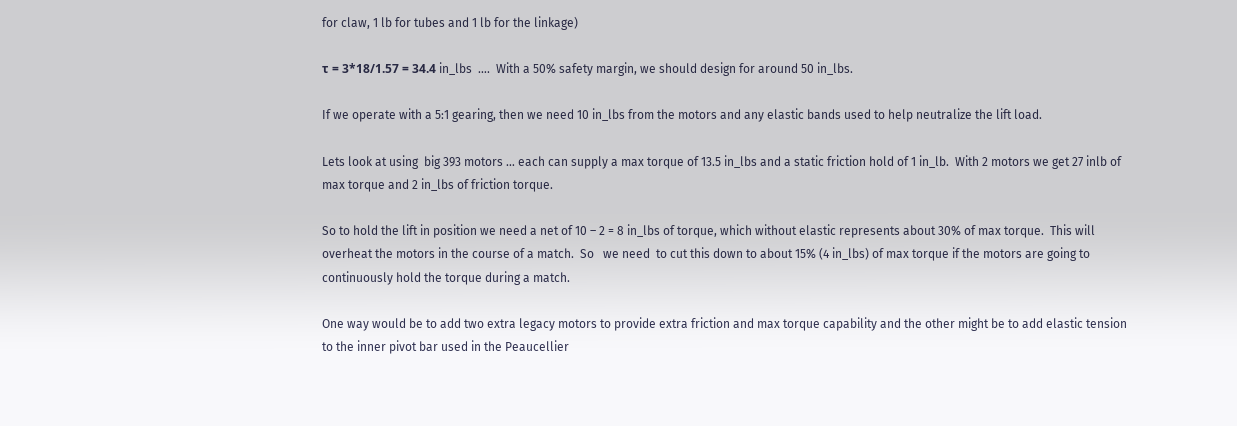for claw, 1 lb for tubes and 1 lb for the linkage)

τ = 3*18/1.57 = 34.4 in_lbs  ….  With a 50% safety margin, we should design for around 50 in_lbs.

If we operate with a 5:1 gearing, then we need 10 in_lbs from the motors and any elastic bands used to help neutralize the lift load.

Lets look at using  big 393 motors … each can supply a max torque of 13.5 in_lbs and a static friction hold of 1 in_lb.  With 2 motors we get 27 inlb of max torque and 2 in_lbs of friction torque.

So to hold the lift in position we need a net of 10 – 2 = 8 in_lbs of torque, which without elastic represents about 30% of max torque.  This will overheat the motors in the course of a match.  So   we need  to cut this down to about 15% (4 in_lbs) of max torque if the motors are going to continuously hold the torque during a match.

One way would be to add two extra legacy motors to provide extra friction and max torque capability and the other might be to add elastic tension to the inner pivot bar used in the Peaucellier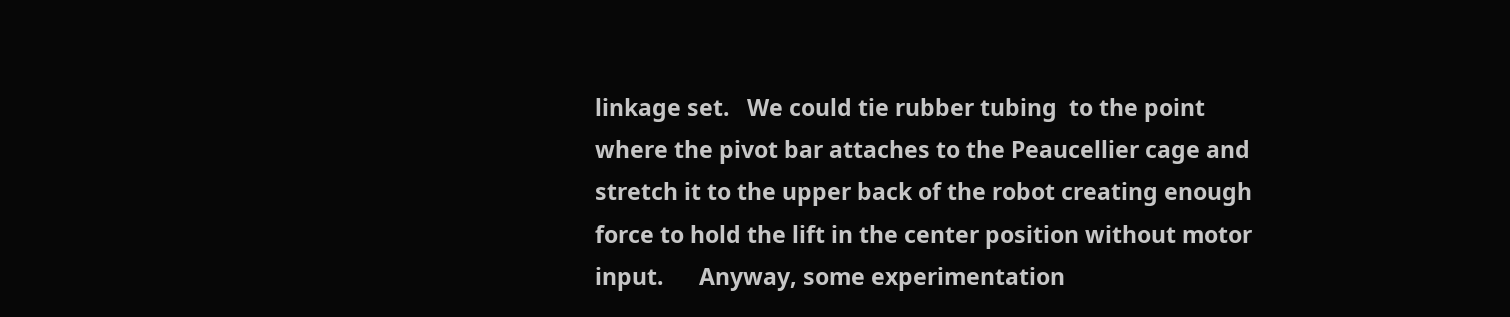linkage set.   We could tie rubber tubing  to the point where the pivot bar attaches to the Peaucellier cage and stretch it to the upper back of the robot creating enough force to hold the lift in the center position without motor input.      Anyway, some experimentation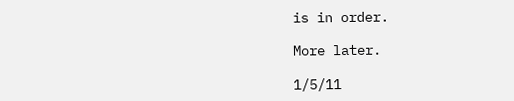is in order.

More later.

1/5/11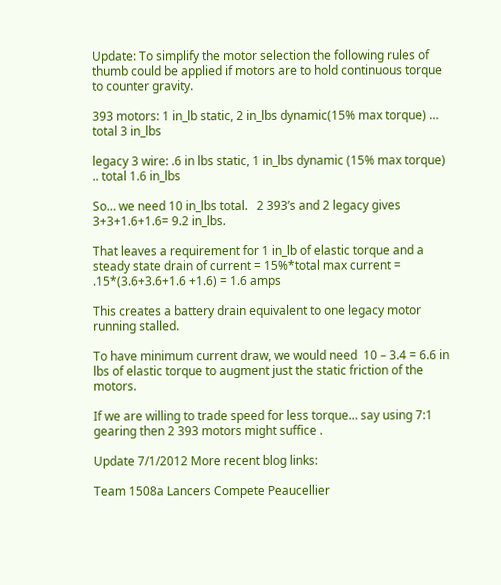Update: To simplify the motor selection the following rules of thumb could be applied if motors are to hold continuous torque to counter gravity.

393 motors: 1 in_lb static, 2 in_lbs dynamic(15% max torque) … total 3 in_lbs

legacy 3 wire: .6 in lbs static, 1 in_lbs dynamic (15% max torque) .. total 1.6 in_lbs

So… we need 10 in_lbs total.   2 393’s and 2 legacy gives  3+3+1.6+1.6= 9.2 in_lbs.

That leaves a requirement for 1 in_lb of elastic torque and a steady state drain of current = 15%*total max current = .15*(3.6+3.6+1.6 +1.6) = 1.6 amps

This creates a battery drain equivalent to one legacy motor running stalled.

To have minimum current draw, we would need  10 – 3.4 = 6.6 in lbs of elastic torque to augment just the static friction of the motors.

If we are willing to trade speed for less torque… say using 7:1 gearing then 2 393 motors might suffice .

Update 7/1/2012 More recent blog links:

Team 1508a Lancers Compete Peaucellier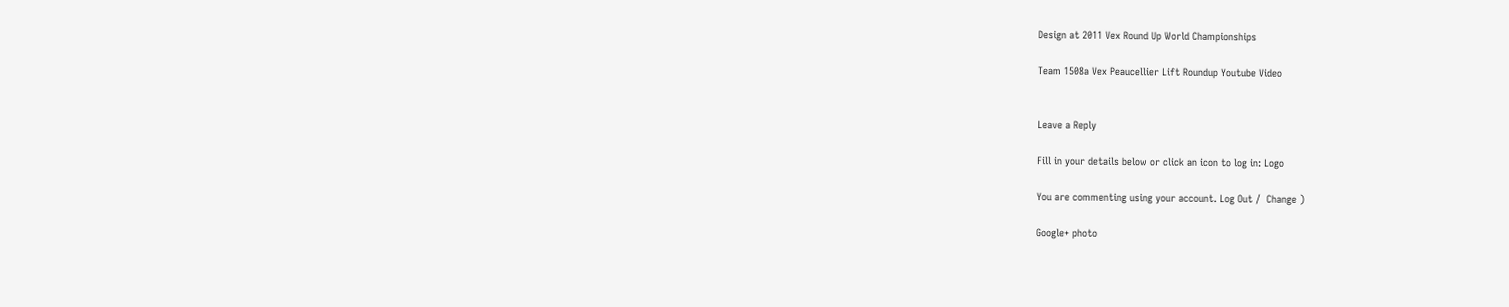Design at 2011 Vex Round Up World Championships

Team 1508a Vex Peaucellier Lift Roundup Youtube Video


Leave a Reply

Fill in your details below or click an icon to log in: Logo

You are commenting using your account. Log Out /  Change )

Google+ photo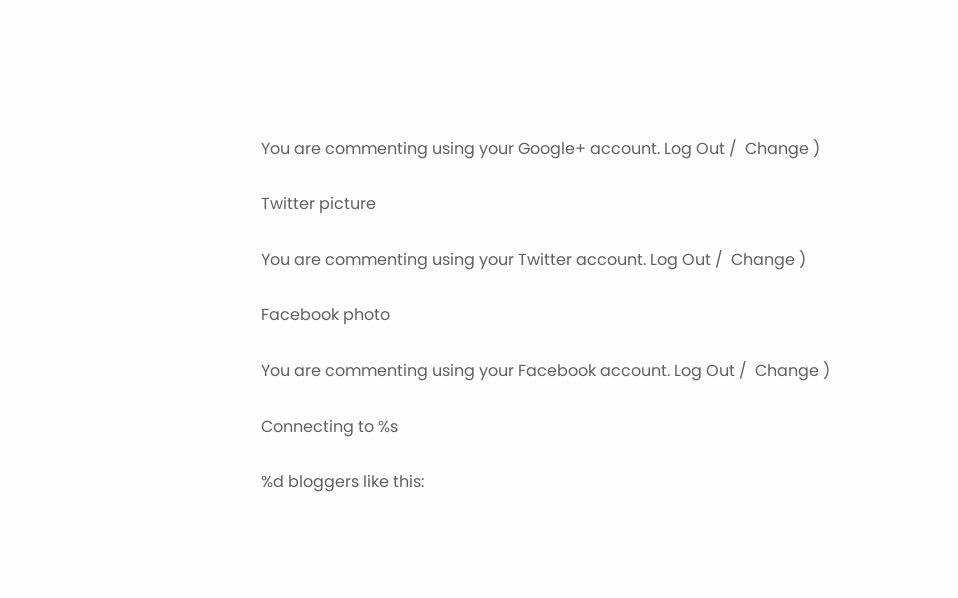You are commenting using your Google+ account. Log Out /  Change )

Twitter picture

You are commenting using your Twitter account. Log Out /  Change )

Facebook photo

You are commenting using your Facebook account. Log Out /  Change )

Connecting to %s

%d bloggers like this: